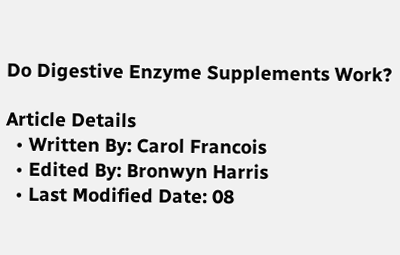Do Digestive Enzyme Supplements Work?

Article Details
  • Written By: Carol Francois
  • Edited By: Bronwyn Harris
  • Last Modified Date: 08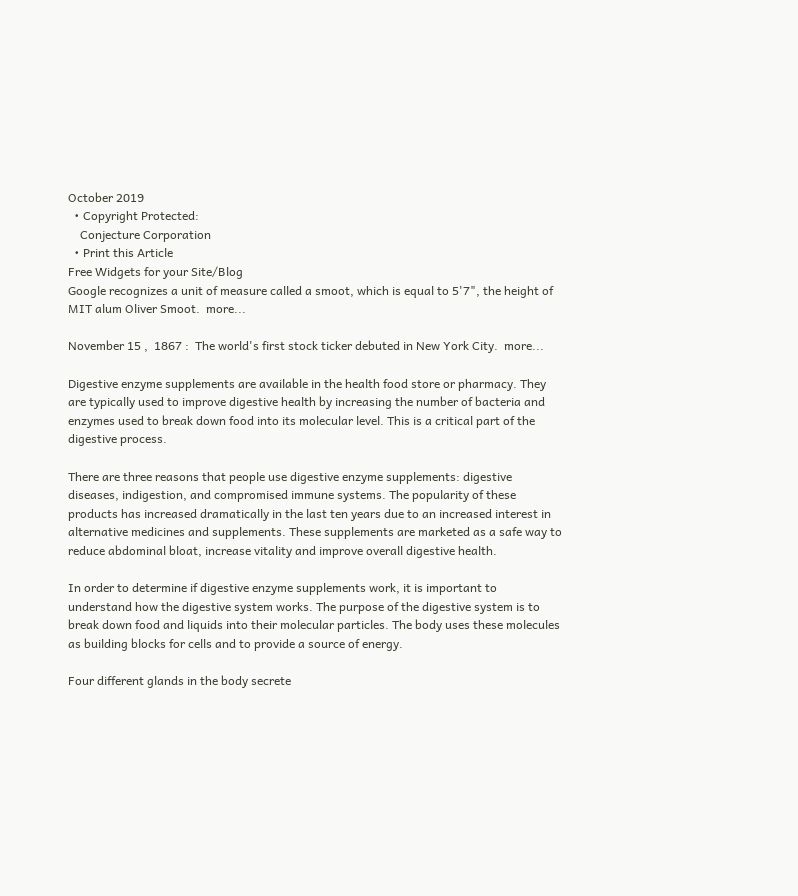October 2019
  • Copyright Protected:
    Conjecture Corporation
  • Print this Article
Free Widgets for your Site/Blog
Google recognizes a unit of measure called a smoot, which is equal to 5'7", the height of MIT alum Oliver Smoot.  more...

November 15 ,  1867 :  The world's first stock ticker debuted in New York City.  more...

Digestive enzyme supplements are available in the health food store or pharmacy. They are typically used to improve digestive health by increasing the number of bacteria and enzymes used to break down food into its molecular level. This is a critical part of the digestive process.

There are three reasons that people use digestive enzyme supplements: digestive diseases, indigestion, and compromised immune systems. The popularity of these products has increased dramatically in the last ten years due to an increased interest in alternative medicines and supplements. These supplements are marketed as a safe way to reduce abdominal bloat, increase vitality and improve overall digestive health.

In order to determine if digestive enzyme supplements work, it is important to understand how the digestive system works. The purpose of the digestive system is to break down food and liquids into their molecular particles. The body uses these molecules as building blocks for cells and to provide a source of energy.

Four different glands in the body secrete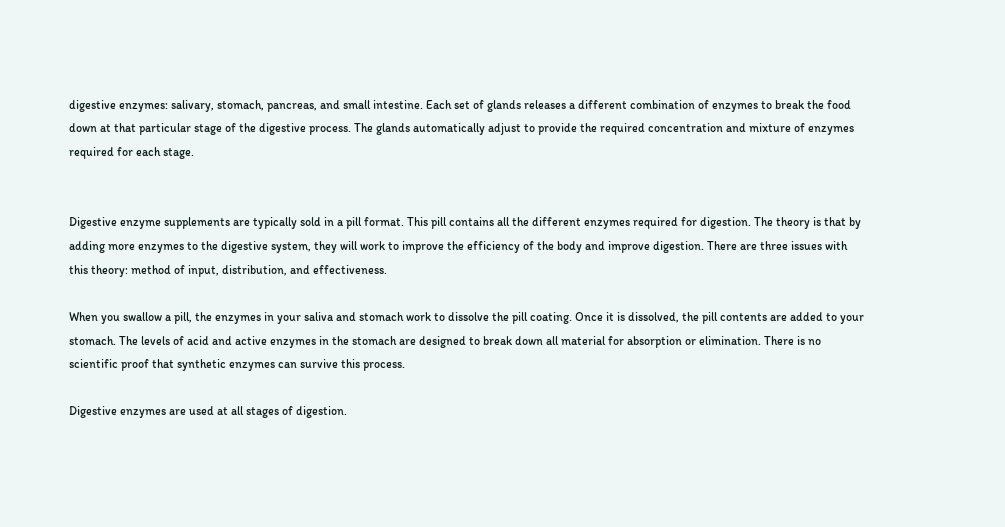digestive enzymes: salivary, stomach, pancreas, and small intestine. Each set of glands releases a different combination of enzymes to break the food down at that particular stage of the digestive process. The glands automatically adjust to provide the required concentration and mixture of enzymes required for each stage.


Digestive enzyme supplements are typically sold in a pill format. This pill contains all the different enzymes required for digestion. The theory is that by adding more enzymes to the digestive system, they will work to improve the efficiency of the body and improve digestion. There are three issues with this theory: method of input, distribution, and effectiveness.

When you swallow a pill, the enzymes in your saliva and stomach work to dissolve the pill coating. Once it is dissolved, the pill contents are added to your stomach. The levels of acid and active enzymes in the stomach are designed to break down all material for absorption or elimination. There is no scientific proof that synthetic enzymes can survive this process.

Digestive enzymes are used at all stages of digestion.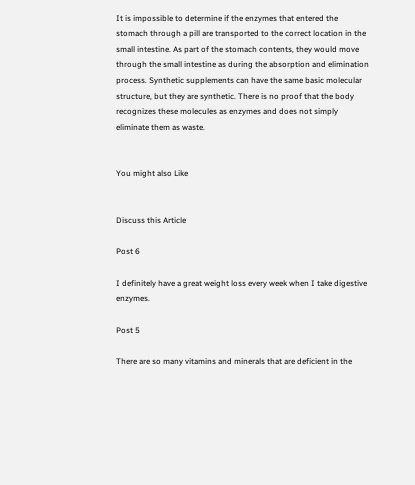It is impossible to determine if the enzymes that entered the stomach through a pill are transported to the correct location in the small intestine. As part of the stomach contents, they would move through the small intestine as during the absorption and elimination process. Synthetic supplements can have the same basic molecular structure, but they are synthetic. There is no proof that the body recognizes these molecules as enzymes and does not simply eliminate them as waste.


You might also Like


Discuss this Article

Post 6

I definitely have a great weight loss every week when I take digestive enzymes.

Post 5

There are so many vitamins and minerals that are deficient in the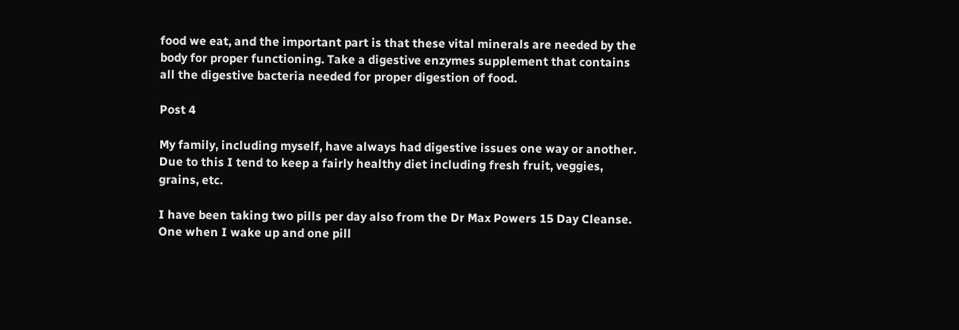food we eat, and the important part is that these vital minerals are needed by the body for proper functioning. Take a digestive enzymes supplement that contains all the digestive bacteria needed for proper digestion of food.

Post 4

My family, including myself, have always had digestive issues one way or another. Due to this I tend to keep a fairly healthy diet including fresh fruit, veggies, grains, etc.

I have been taking two pills per day also from the Dr Max Powers 15 Day Cleanse. One when I wake up and one pill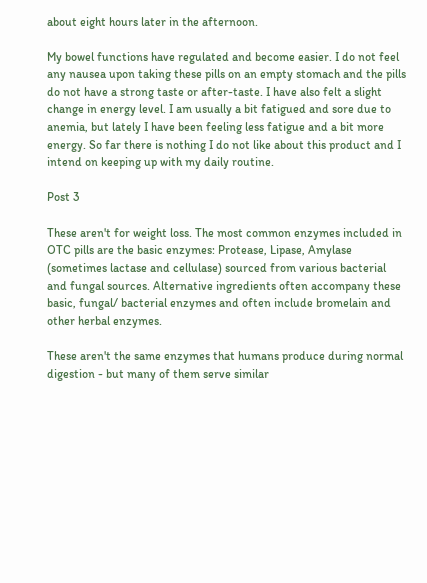about eight hours later in the afternoon.

My bowel functions have regulated and become easier. I do not feel any nausea upon taking these pills on an empty stomach and the pills do not have a strong taste or after-taste. I have also felt a slight change in energy level. I am usually a bit fatigued and sore due to anemia, but lately I have been feeling less fatigue and a bit more energy. So far there is nothing I do not like about this product and I intend on keeping up with my daily routine.

Post 3

These aren't for weight loss. The most common enzymes included in OTC pills are the basic enzymes: Protease, Lipase, Amylase (sometimes lactase and cellulase) sourced from various bacterial and fungal sources. Alternative ingredients often accompany these basic, fungal/ bacterial enzymes and often include bromelain and other herbal enzymes.

These aren't the same enzymes that humans produce during normal digestion - but many of them serve similar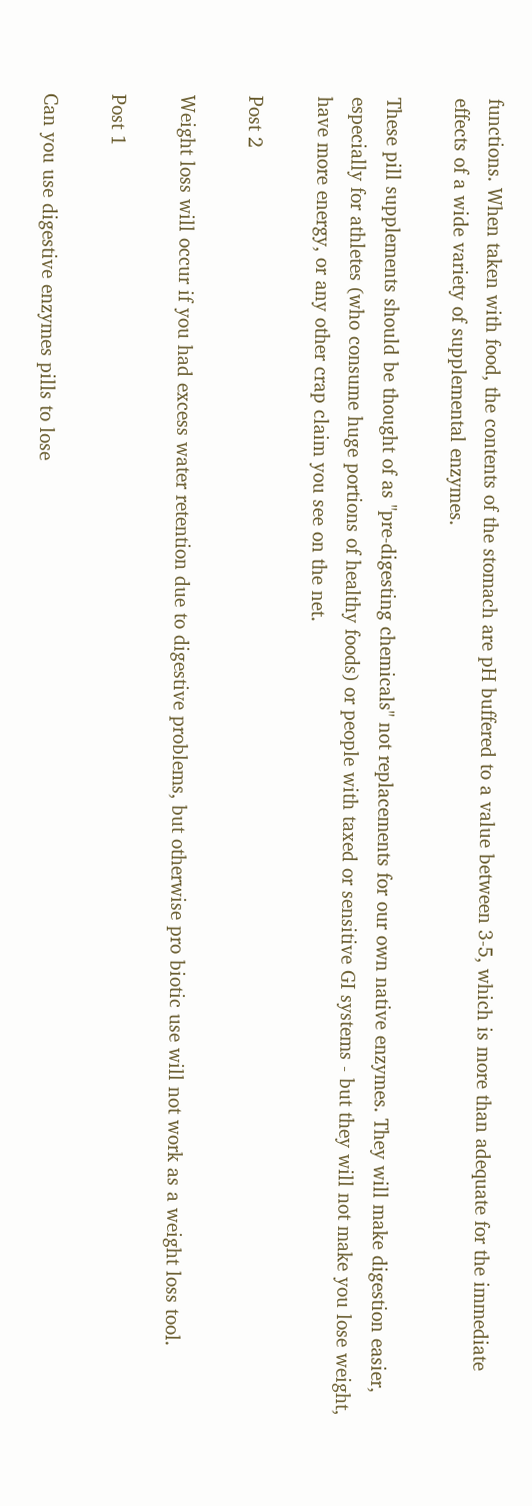functions. When taken with food, the contents of the stomach are pH buffered to a value between 3-5, which is more than adequate for the immediate effects of a wide variety of supplemental enzymes.

These pill supplements should be thought of as "pre-digesting chemicals" not replacements for our own native enzymes. They will make digestion easier, especially for athletes (who consume huge portions of healthy foods) or people with taxed or sensitive GI systems - but they will not make you lose weight, have more energy, or any other crap claim you see on the net.

Post 2

Weight loss will occur if you had excess water retention due to digestive problems, but otherwise pro biotic use will not work as a weight loss tool.

Post 1

Can you use digestive enzymes pills to lose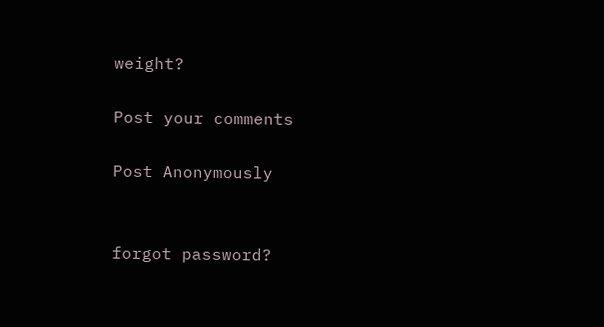weight?

Post your comments

Post Anonymously


forgot password?